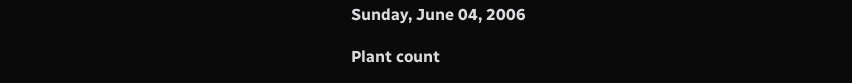Sunday, June 04, 2006

Plant count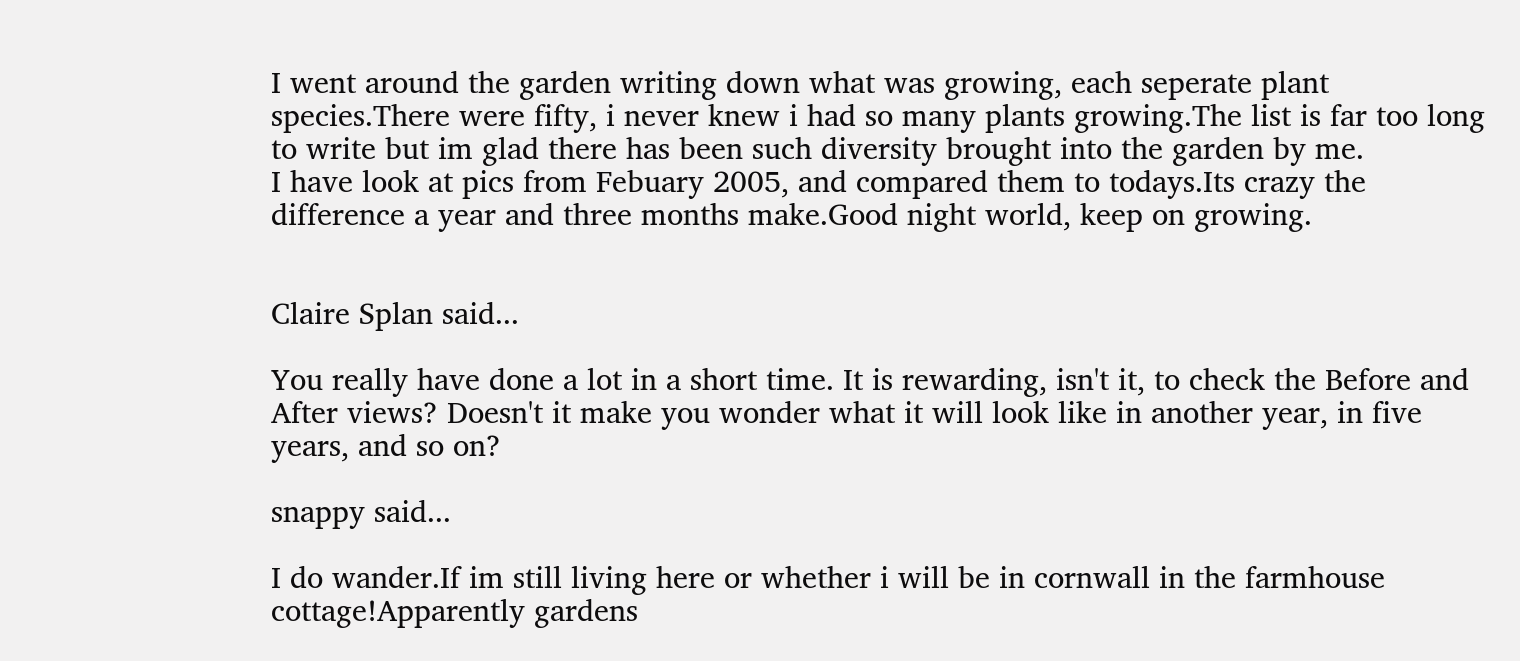I went around the garden writing down what was growing, each seperate plant species.There were fifty, i never knew i had so many plants growing.The list is far too long to write but im glad there has been such diversity brought into the garden by me.
I have look at pics from Febuary 2005, and compared them to todays.Its crazy the difference a year and three months make.Good night world, keep on growing.


Claire Splan said...

You really have done a lot in a short time. It is rewarding, isn't it, to check the Before and After views? Doesn't it make you wonder what it will look like in another year, in five years, and so on?

snappy said...

I do wander.If im still living here or whether i will be in cornwall in the farmhouse cottage!Apparently gardens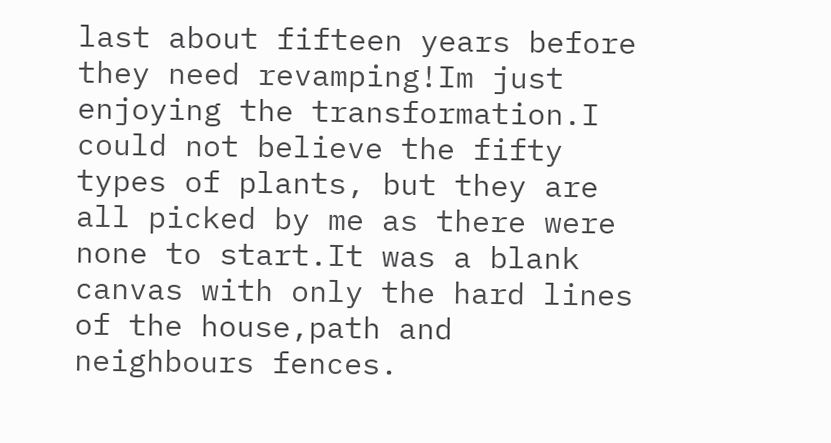last about fifteen years before they need revamping!Im just enjoying the transformation.I could not believe the fifty types of plants, but they are all picked by me as there were none to start.It was a blank canvas with only the hard lines of the house,path and neighbours fences.